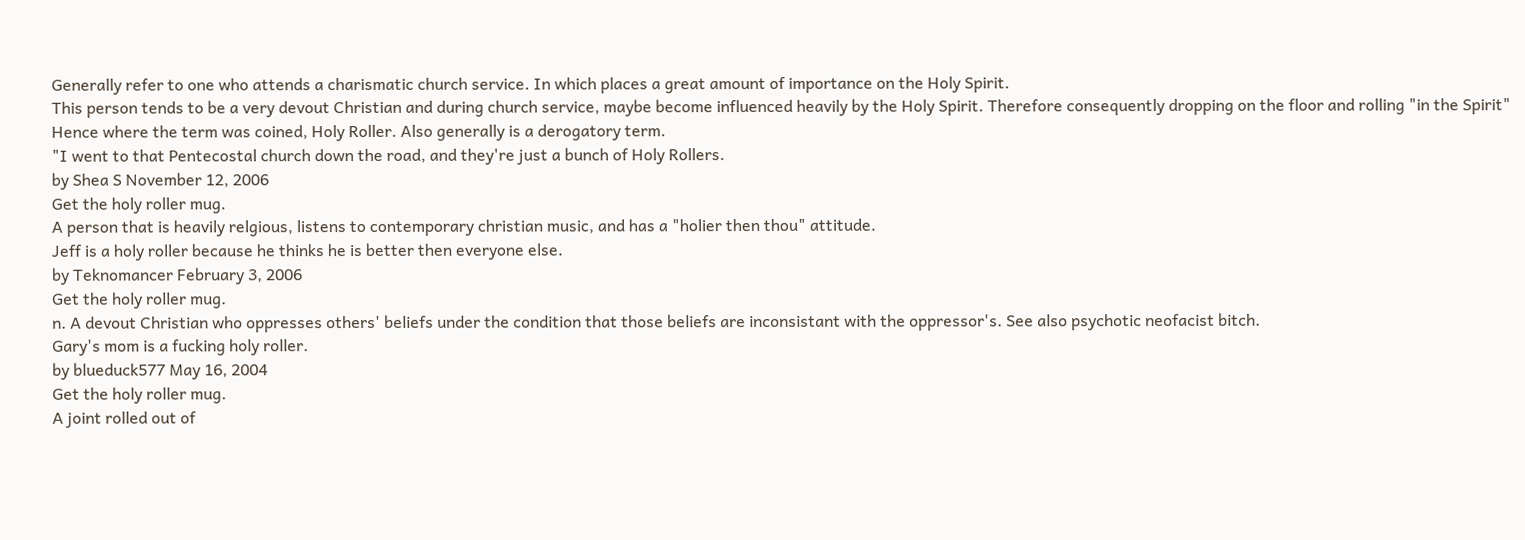Generally refer to one who attends a charismatic church service. In which places a great amount of importance on the Holy Spirit.
This person tends to be a very devout Christian and during church service, maybe become influenced heavily by the Holy Spirit. Therefore consequently dropping on the floor and rolling "in the Spirit"
Hence where the term was coined, Holy Roller. Also generally is a derogatory term.
"I went to that Pentecostal church down the road, and they're just a bunch of Holy Rollers.
by Shea S November 12, 2006
Get the holy roller mug.
A person that is heavily relgious, listens to contemporary christian music, and has a "holier then thou" attitude.
Jeff is a holy roller because he thinks he is better then everyone else.
by Teknomancer February 3, 2006
Get the holy roller mug.
n. A devout Christian who oppresses others' beliefs under the condition that those beliefs are inconsistant with the oppressor's. See also psychotic neofacist bitch.
Gary's mom is a fucking holy roller.
by blueduck577 May 16, 2004
Get the holy roller mug.
A joint rolled out of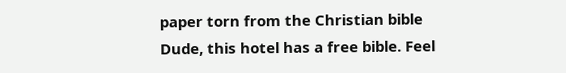paper torn from the Christian bible
Dude, this hotel has a free bible. Feel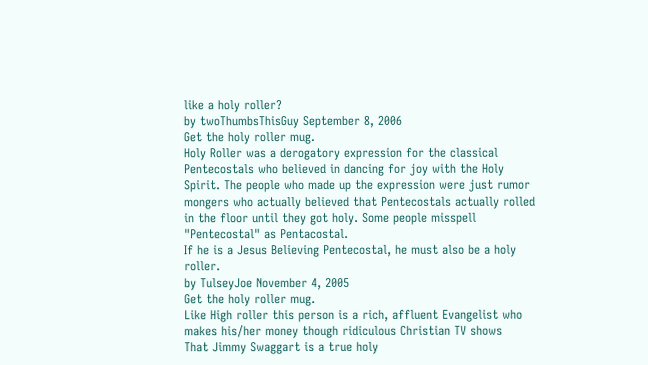like a holy roller?
by twoThumbsThisGuy September 8, 2006
Get the holy roller mug.
Holy Roller was a derogatory expression for the classical Pentecostals who believed in dancing for joy with the Holy Spirit. The people who made up the expression were just rumor mongers who actually believed that Pentecostals actually rolled in the floor until they got holy. Some people misspell "Pentecostal" as Pentacostal.
If he is a Jesus Believing Pentecostal, he must also be a holy roller.
by TulseyJoe November 4, 2005
Get the holy roller mug.
Like High roller this person is a rich, affluent Evangelist who makes his/her money though ridiculous Christian TV shows
That Jimmy Swaggart is a true holy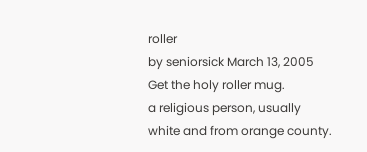roller
by seniorsick March 13, 2005
Get the holy roller mug.
a religious person, usually white and from orange county.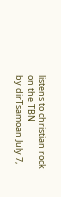listens to christian rock on the TBN
by dirTsamoan July 7,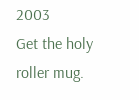2003
Get the holy roller mug.